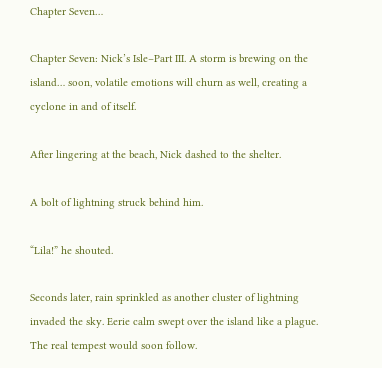Chapter Seven…

Chapter Seven: Nick’s Isle–Part III. A storm is brewing on the island… soon, volatile emotions will churn as well, creating a cyclone in and of itself.

After lingering at the beach, Nick dashed to the shelter.

A bolt of lightning struck behind him.

“Lila!” he shouted.

Seconds later, rain sprinkled as another cluster of lightning invaded the sky. Eerie calm swept over the island like a plague. The real tempest would soon follow.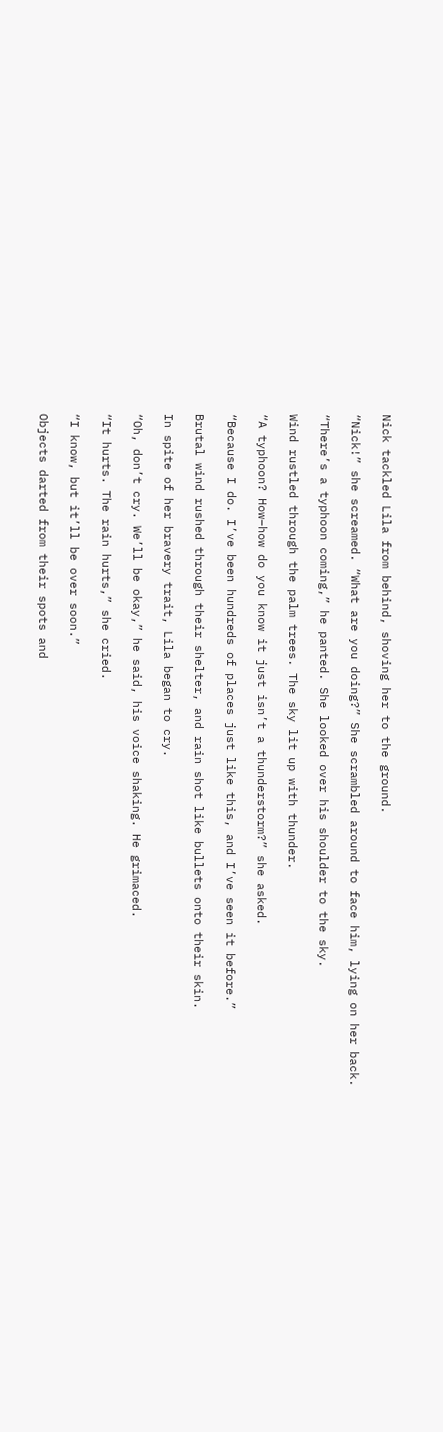Nick tackled Lila from behind, shoving her to the ground.

“Nick!” she screamed. “What are you doing?” She scrambled around to face him, lying on her back.

“There’s a typhoon coming,” he panted. She looked over his shoulder to the sky.

Wind rustled through the palm trees. The sky lit up with thunder.

“A typhoon? How–how do you know it just isn’t a thunderstorm?” she asked.

“Because I do. I’ve been hundreds of places just like this, and I’ve seen it before.”

Brutal wind rushed through their shelter, and rain shot like bullets onto their skin.

In spite of her bravery trait, Lila began to cry.

“Oh, don’t cry. We’ll be okay,” he said, his voice shaking. He grimaced.

“It hurts. The rain hurts,” she cried.

“I know, but it’ll be over soon.”

Objects darted from their spots and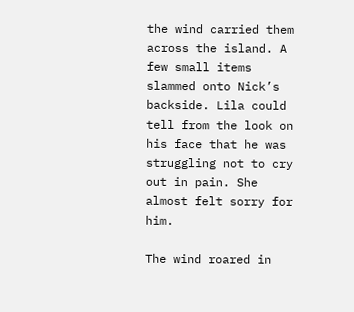the wind carried them across the island. A few small items slammed onto Nick’s backside. Lila could tell from the look on his face that he was struggling not to cry out in pain. She almost felt sorry for him.

The wind roared in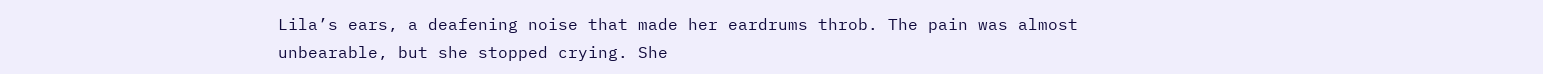Lila’s ears, a deafening noise that made her eardrums throb. The pain was almost unbearable, but she stopped crying. She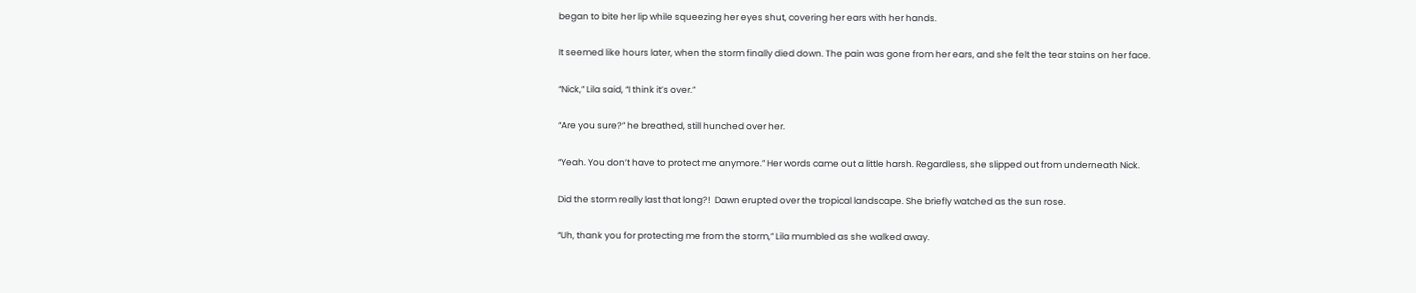began to bite her lip while squeezing her eyes shut, covering her ears with her hands.

It seemed like hours later, when the storm finally died down. The pain was gone from her ears, and she felt the tear stains on her face.

“Nick,” Lila said, “I think it’s over.”

“Are you sure?” he breathed, still hunched over her.

“Yeah. You don’t have to protect me anymore.” Her words came out a little harsh. Regardless, she slipped out from underneath Nick.

Did the storm really last that long?!  Dawn erupted over the tropical landscape. She briefly watched as the sun rose.

“Uh, thank you for protecting me from the storm,” Lila mumbled as she walked away.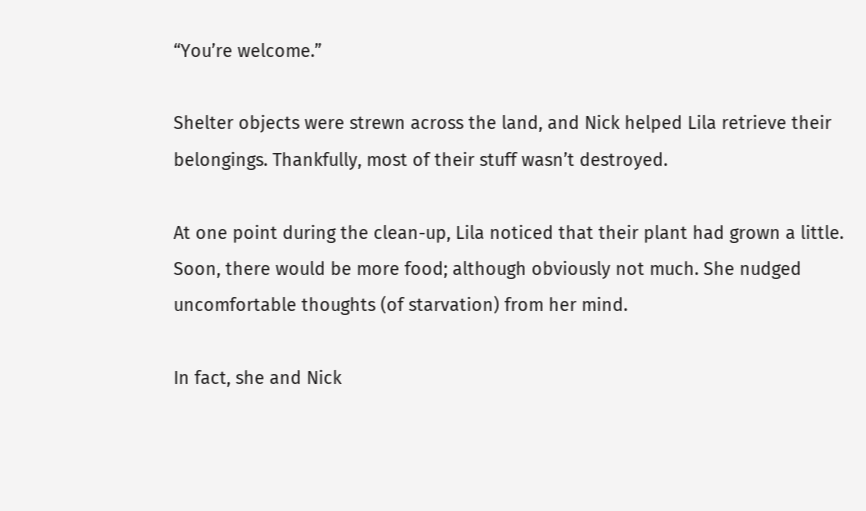“You’re welcome.”

Shelter objects were strewn across the land, and Nick helped Lila retrieve their belongings. Thankfully, most of their stuff wasn’t destroyed.

At one point during the clean-up, Lila noticed that their plant had grown a little. Soon, there would be more food; although obviously not much. She nudged uncomfortable thoughts (of starvation) from her mind.

In fact, she and Nick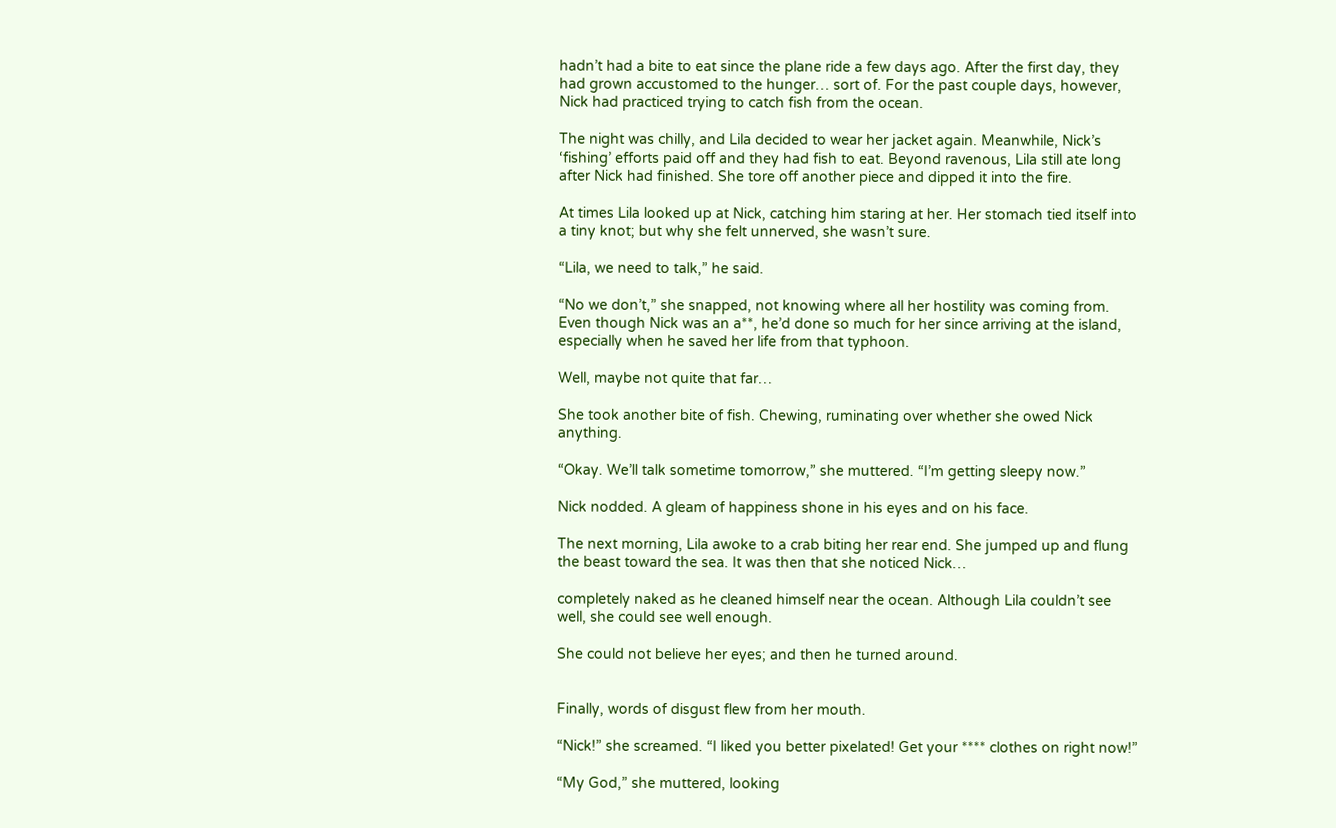hadn’t had a bite to eat since the plane ride a few days ago. After the first day, they had grown accustomed to the hunger… sort of. For the past couple days, however, Nick had practiced trying to catch fish from the ocean.

The night was chilly, and Lila decided to wear her jacket again. Meanwhile, Nick’s ‘fishing’ efforts paid off and they had fish to eat. Beyond ravenous, Lila still ate long after Nick had finished. She tore off another piece and dipped it into the fire.

At times Lila looked up at Nick, catching him staring at her. Her stomach tied itself into a tiny knot; but why she felt unnerved, she wasn’t sure.

“Lila, we need to talk,” he said.

“No we don’t,” she snapped, not knowing where all her hostility was coming from. Even though Nick was an a**, he’d done so much for her since arriving at the island, especially when he saved her life from that typhoon.

Well, maybe not quite that far…

She took another bite of fish. Chewing, ruminating over whether she owed Nick anything.

“Okay. We’ll talk sometime tomorrow,” she muttered. “I’m getting sleepy now.”

Nick nodded. A gleam of happiness shone in his eyes and on his face.

The next morning, Lila awoke to a crab biting her rear end. She jumped up and flung the beast toward the sea. It was then that she noticed Nick…

completely naked as he cleaned himself near the ocean. Although Lila couldn’t see well, she could see well enough.

She could not believe her eyes; and then he turned around.


Finally, words of disgust flew from her mouth.

“Nick!” she screamed. “I liked you better pixelated! Get your **** clothes on right now!”

“My God,” she muttered, looking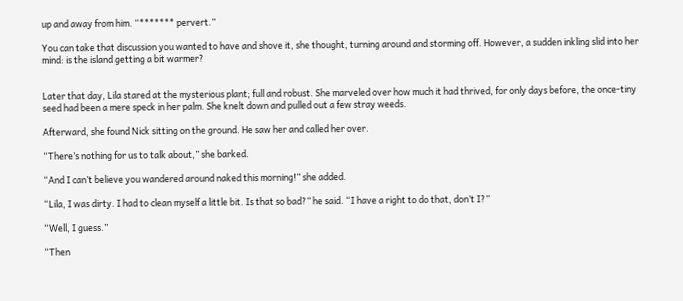up and away from him. “******* pervert.”

You can take that discussion you wanted to have and shove it, she thought, turning around and storming off. However, a sudden inkling slid into her mind: is the island getting a bit warmer?


Later that day, Lila stared at the mysterious plant; full and robust. She marveled over how much it had thrived, for only days before, the once-tiny seed had been a mere speck in her palm. She knelt down and pulled out a few stray weeds.

Afterward, she found Nick sitting on the ground. He saw her and called her over.

“There’s nothing for us to talk about,” she barked.

“And I can’t believe you wandered around naked this morning!” she added.

“Lila, I was dirty. I had to clean myself a little bit. Is that so bad?” he said. “I have a right to do that, don’t I?”

“Well, I guess.”

“Then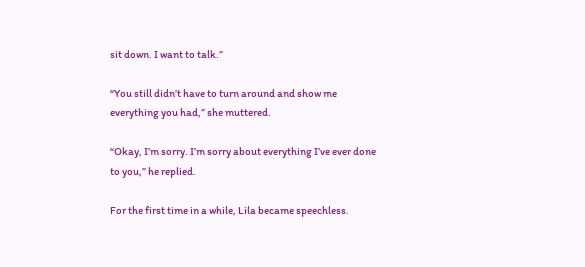sit down. I want to talk.”

“You still didn’t have to turn around and show me everything you had,” she muttered.

“Okay, I’m sorry. I’m sorry about everything I’ve ever done to you,” he replied.

For the first time in a while, Lila became speechless.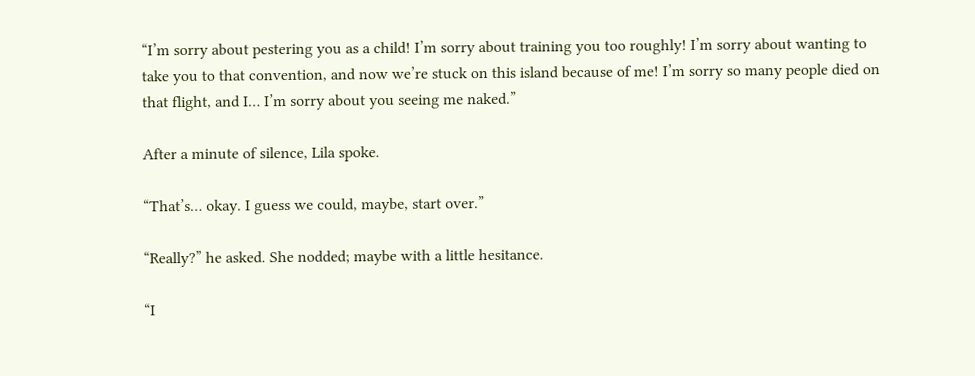“I’m sorry about pestering you as a child! I’m sorry about training you too roughly! I’m sorry about wanting to take you to that convention, and now we’re stuck on this island because of me! I’m sorry so many people died on that flight, and I… I’m sorry about you seeing me naked.”

After a minute of silence, Lila spoke.

“That’s… okay. I guess we could, maybe, start over.”

“Really?” he asked. She nodded; maybe with a little hesitance.

“I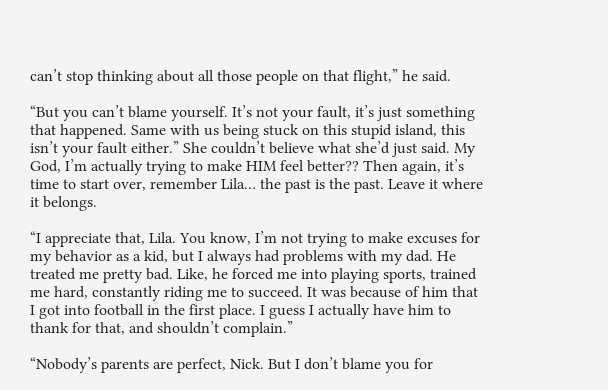can’t stop thinking about all those people on that flight,” he said.

“But you can’t blame yourself. It’s not your fault, it’s just something that happened. Same with us being stuck on this stupid island, this isn’t your fault either.” She couldn’t believe what she’d just said. My God, I’m actually trying to make HIM feel better?? Then again, it’s time to start over, remember Lila… the past is the past. Leave it where it belongs.

“I appreciate that, Lila. You know, I’m not trying to make excuses for my behavior as a kid, but I always had problems with my dad. He treated me pretty bad. Like, he forced me into playing sports, trained me hard, constantly riding me to succeed. It was because of him that I got into football in the first place. I guess I actually have him to thank for that, and shouldn’t complain.”

“Nobody’s parents are perfect, Nick. But I don’t blame you for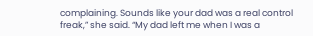complaining. Sounds like your dad was a real control freak,” she said. “My dad left me when I was a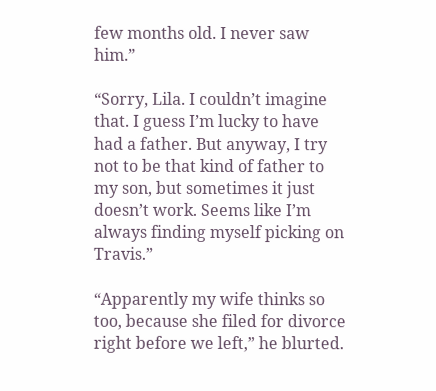few months old. I never saw him.”

“Sorry, Lila. I couldn’t imagine that. I guess I’m lucky to have had a father. But anyway, I try not to be that kind of father to my son, but sometimes it just doesn’t work. Seems like I’m always finding myself picking on Travis.”

“Apparently my wife thinks so too, because she filed for divorce right before we left,” he blurted.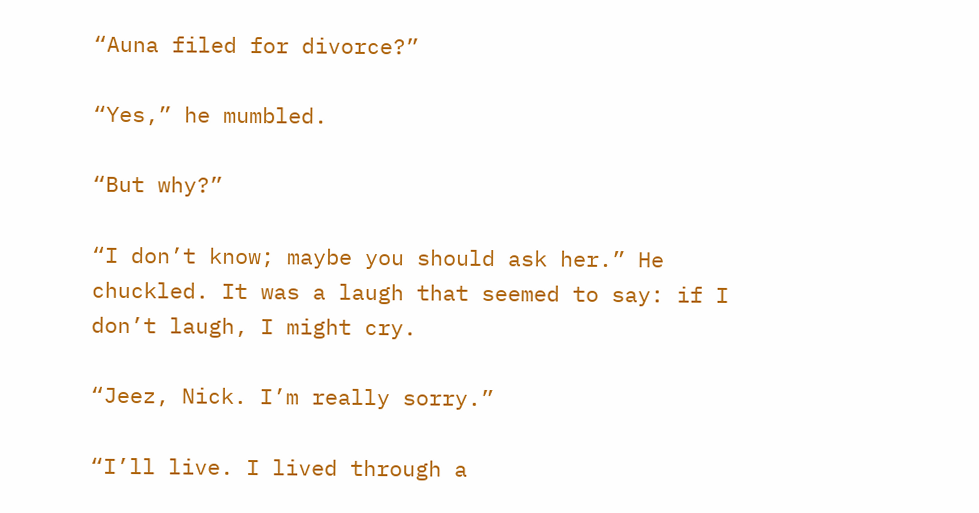“Auna filed for divorce?”

“Yes,” he mumbled.

“But why?”

“I don’t know; maybe you should ask her.” He chuckled. It was a laugh that seemed to say: if I don’t laugh, I might cry.

“Jeez, Nick. I’m really sorry.”

“I’ll live. I lived through a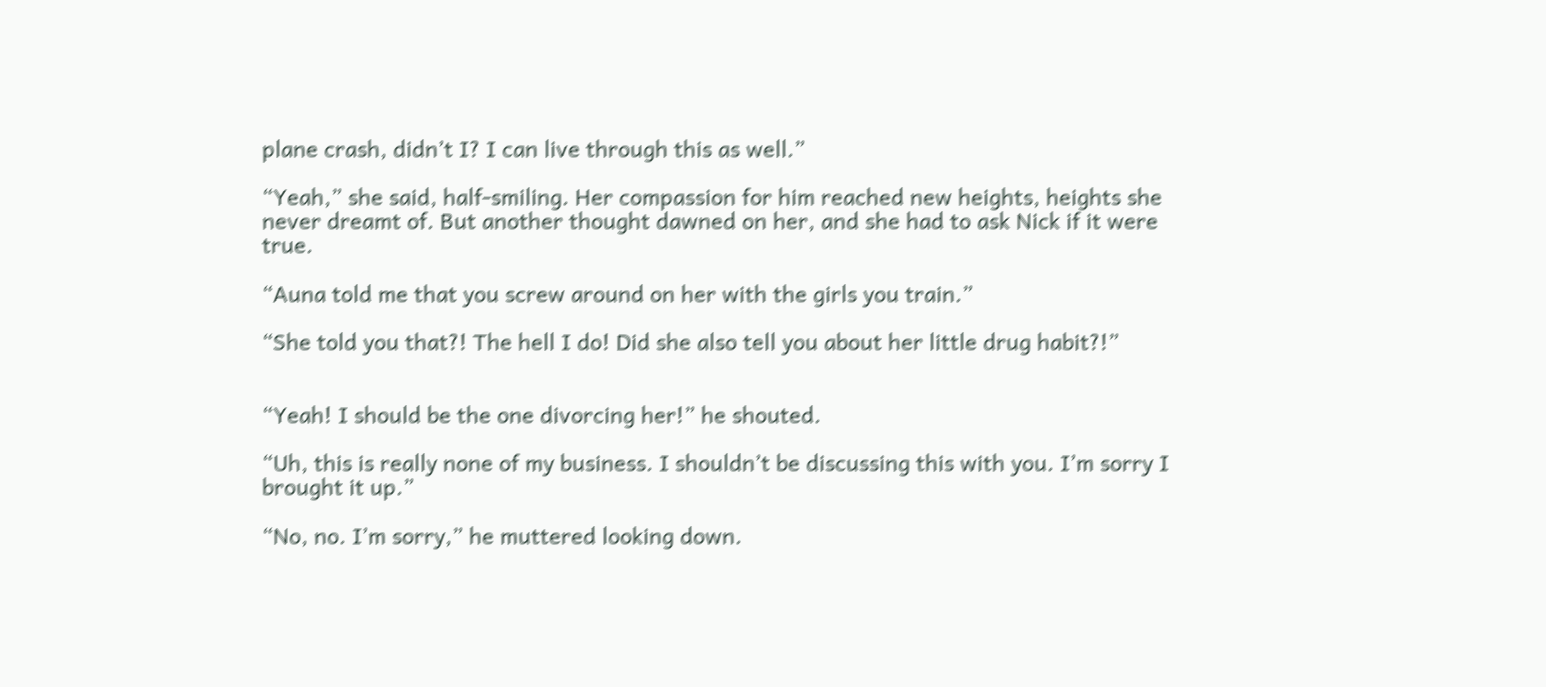plane crash, didn’t I? I can live through this as well.”

“Yeah,” she said, half-smiling. Her compassion for him reached new heights, heights she never dreamt of. But another thought dawned on her, and she had to ask Nick if it were true.

“Auna told me that you screw around on her with the girls you train.”

“She told you that?! The hell I do! Did she also tell you about her little drug habit?!”


“Yeah! I should be the one divorcing her!” he shouted.

“Uh, this is really none of my business. I shouldn’t be discussing this with you. I’m sorry I brought it up.”

“No, no. I’m sorry,” he muttered looking down.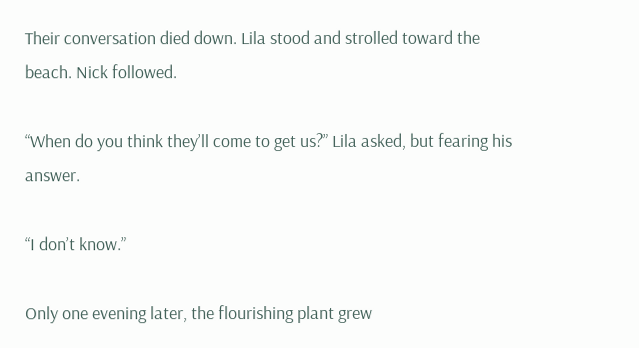Their conversation died down. Lila stood and strolled toward the beach. Nick followed.

“When do you think they’ll come to get us?” Lila asked, but fearing his answer.

“I don’t know.”

Only one evening later, the flourishing plant grew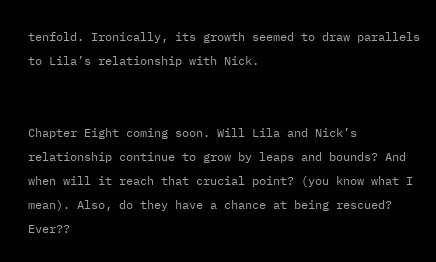tenfold. Ironically, its growth seemed to draw parallels to Lila’s relationship with Nick.


Chapter Eight coming soon. Will Lila and Nick’s relationship continue to grow by leaps and bounds? And when will it reach that crucial point? (you know what I mean). Also, do they have a chance at being rescued? Ever??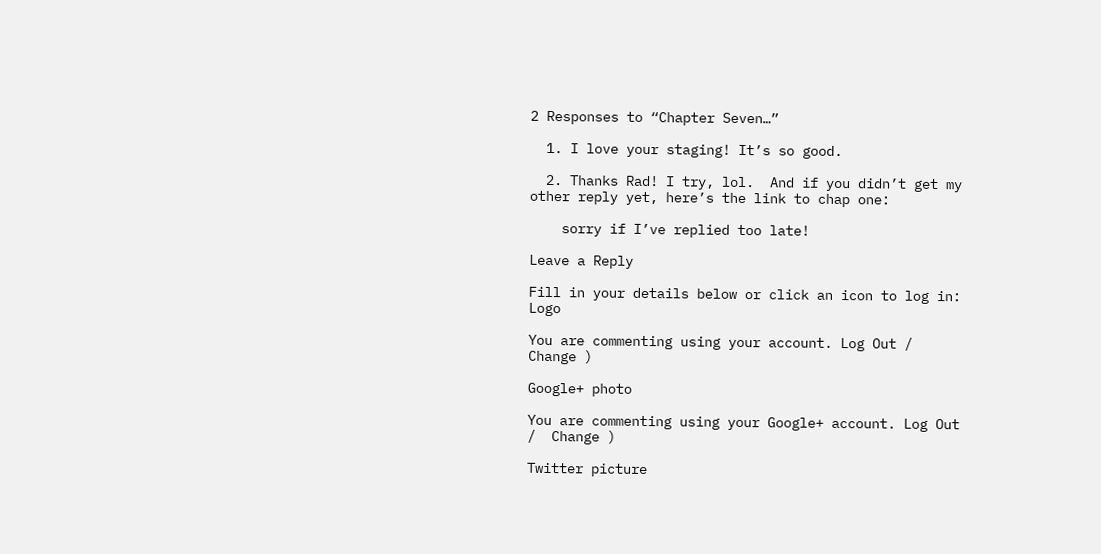2 Responses to “Chapter Seven…”

  1. I love your staging! It’s so good.

  2. Thanks Rad! I try, lol.  And if you didn’t get my other reply yet, here’s the link to chap one:

    sorry if I’ve replied too late!

Leave a Reply

Fill in your details below or click an icon to log in: Logo

You are commenting using your account. Log Out /  Change )

Google+ photo

You are commenting using your Google+ account. Log Out /  Change )

Twitter picture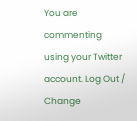You are commenting using your Twitter account. Log Out /  Change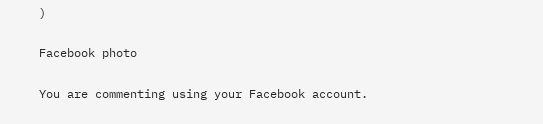)

Facebook photo

You are commenting using your Facebook account.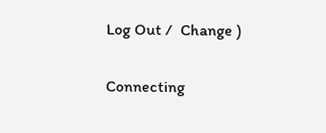Log Out /  Change )


Connecting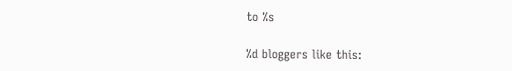to %s

%d bloggers like this: